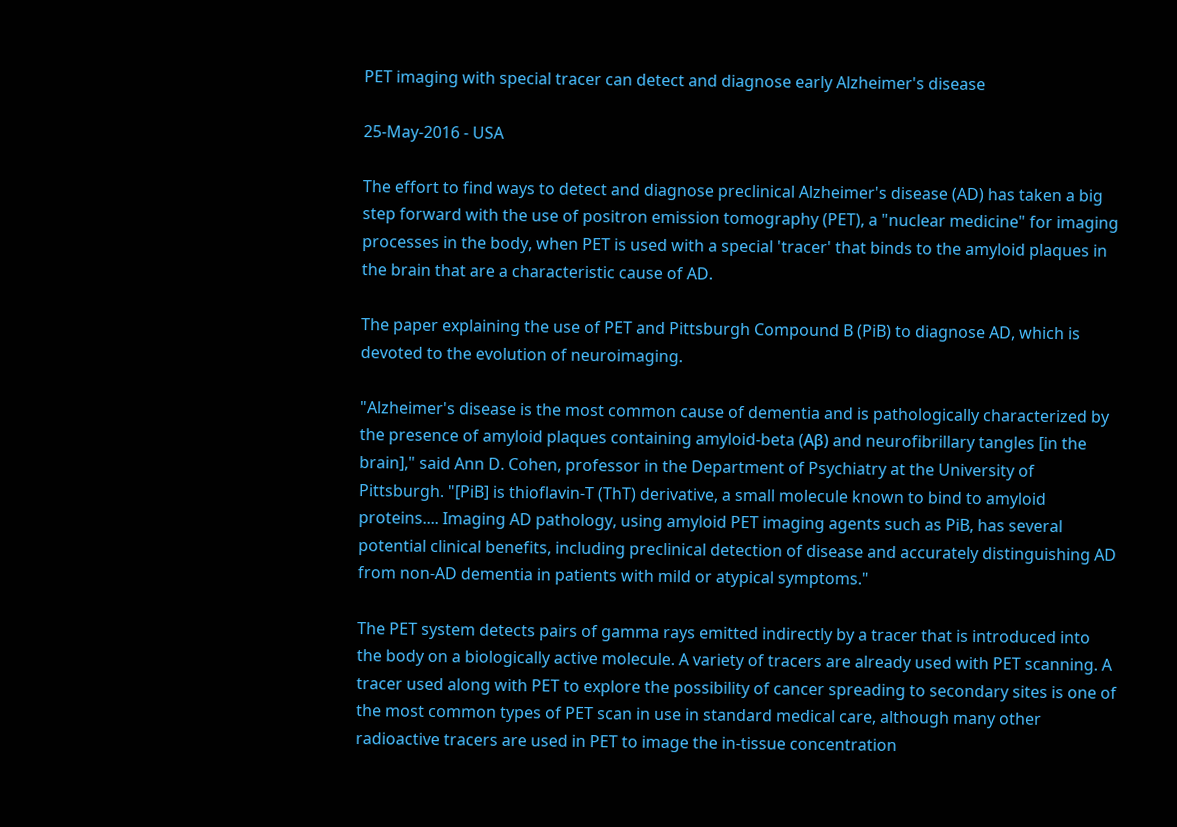PET imaging with special tracer can detect and diagnose early Alzheimer's disease

25-May-2016 - USA

The effort to find ways to detect and diagnose preclinical Alzheimer's disease (AD) has taken a big step forward with the use of positron emission tomography (PET), a "nuclear medicine" for imaging processes in the body, when PET is used with a special 'tracer' that binds to the amyloid plaques in the brain that are a characteristic cause of AD.

The paper explaining the use of PET and Pittsburgh Compound B (PiB) to diagnose AD, which is devoted to the evolution of neuroimaging.

"Alzheimer's disease is the most common cause of dementia and is pathologically characterized by the presence of amyloid plaques containing amyloid-beta (Aβ) and neurofibrillary tangles [in the brain]," said Ann D. Cohen, professor in the Department of Psychiatry at the University of Pittsburgh. "[PiB] is thioflavin-T (ThT) derivative, a small molecule known to bind to amyloid proteins.... Imaging AD pathology, using amyloid PET imaging agents such as PiB, has several potential clinical benefits, including preclinical detection of disease and accurately distinguishing AD from non-AD dementia in patients with mild or atypical symptoms."

The PET system detects pairs of gamma rays emitted indirectly by a tracer that is introduced into the body on a biologically active molecule. A variety of tracers are already used with PET scanning. A tracer used along with PET to explore the possibility of cancer spreading to secondary sites is one of the most common types of PET scan in use in standard medical care, although many other radioactive tracers are used in PET to image the in-tissue concentration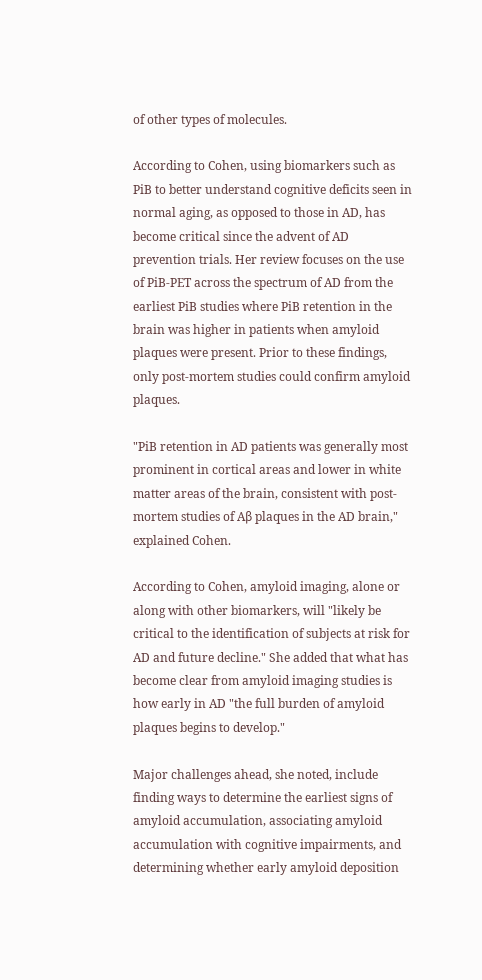of other types of molecules.

According to Cohen, using biomarkers such as PiB to better understand cognitive deficits seen in normal aging, as opposed to those in AD, has become critical since the advent of AD prevention trials. Her review focuses on the use of PiB-PET across the spectrum of AD from the earliest PiB studies where PiB retention in the brain was higher in patients when amyloid plaques were present. Prior to these findings, only post-mortem studies could confirm amyloid plaques.

"PiB retention in AD patients was generally most prominent in cortical areas and lower in white matter areas of the brain, consistent with post-mortem studies of Aβ plaques in the AD brain," explained Cohen.

According to Cohen, amyloid imaging, alone or along with other biomarkers, will "likely be critical to the identification of subjects at risk for AD and future decline." She added that what has become clear from amyloid imaging studies is how early in AD "the full burden of amyloid plaques begins to develop."

Major challenges ahead, she noted, include finding ways to determine the earliest signs of amyloid accumulation, associating amyloid accumulation with cognitive impairments, and determining whether early amyloid deposition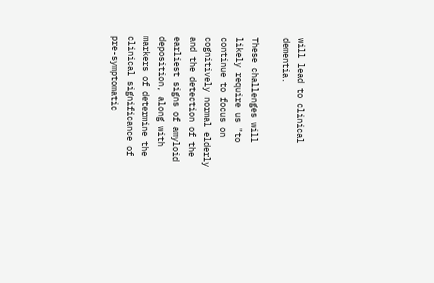will lead to clinical dementia.

These challenges will likely require us "to continue to focus on cognitively normal elderly and the detection of the earliest signs of amyloid deposition, along with markers of determine the clinical significance of pre-symptomatic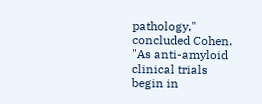pathology," concluded Cohen. "As anti-amyloid clinical trials begin in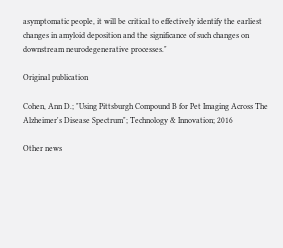asymptomatic people, it will be critical to effectively identify the earliest changes in amyloid deposition and the significance of such changes on downstream neurodegenerative processes."

Original publication

Cohen, Ann D.; "Using Pittsburgh Compound B for Pet Imaging Across The Alzheimer's Disease Spectrum"; Technology & Innovation; 2016

Other news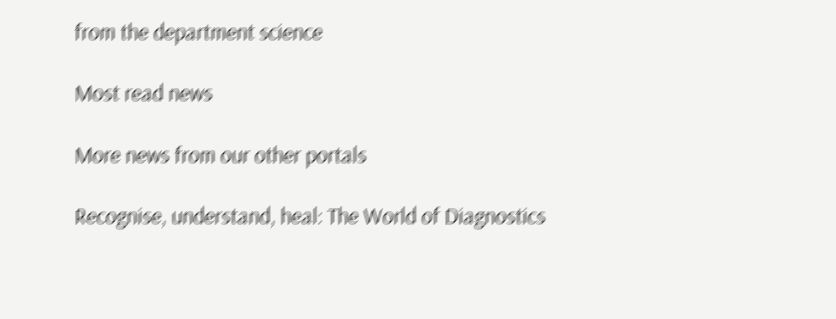from the department science

Most read news

More news from our other portals

Recognise, understand, heal: The World of Diagnostics